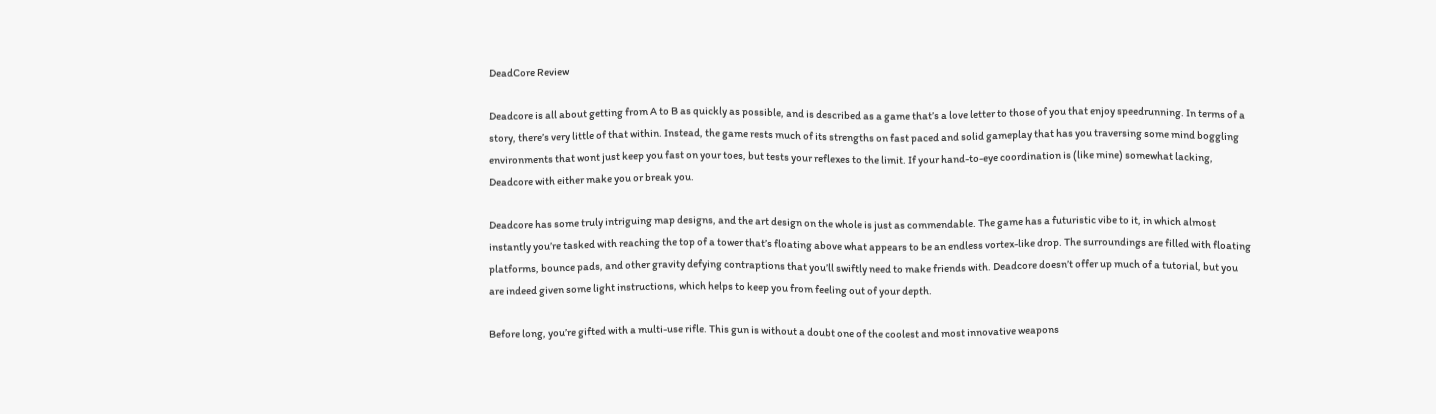DeadCore Review

Deadcore is all about getting from A to B as quickly as possible, and is described as a game that’s a love letter to those of you that enjoy speedrunning. In terms of a story, there’s very little of that within. Instead, the game rests much of its strengths on fast paced and solid gameplay that has you traversing some mind boggling environments that wont just keep you fast on your toes, but tests your reflexes to the limit. If your hand-to-eye coordination is (like mine) somewhat lacking, Deadcore with either make you or break you.

Deadcore has some truly intriguing map designs, and the art design on the whole is just as commendable. The game has a futuristic vibe to it, in which almost instantly you’re tasked with reaching the top of a tower that’s floating above what appears to be an endless vortex-like drop. The surroundings are filled with floating platforms, bounce pads, and other gravity defying contraptions that you’ll swiftly need to make friends with. Deadcore doesn’t offer up much of a tutorial, but you are indeed given some light instructions, which helps to keep you from feeling out of your depth.

Before long, you’re gifted with a multi-use rifle. This gun is without a doubt one of the coolest and most innovative weapons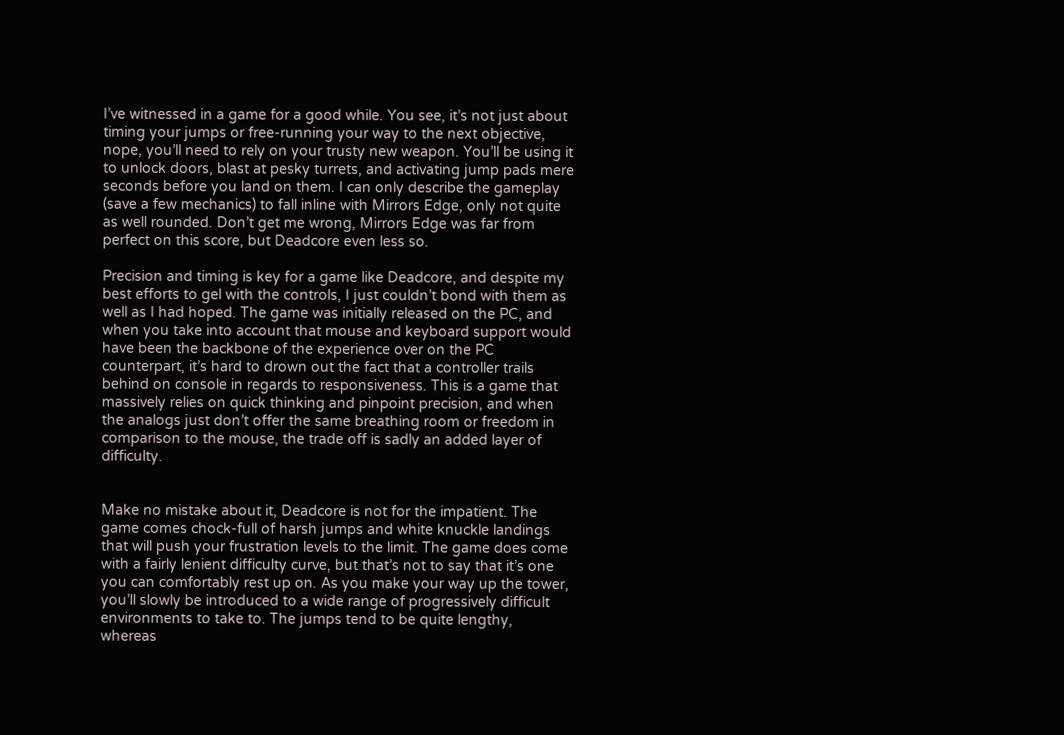I’ve witnessed in a game for a good while. You see, it’s not just about timing your jumps or free-running your way to the next objective, nope, you’ll need to rely on your trusty new weapon. You’ll be using it to unlock doors, blast at pesky turrets, and activating jump pads mere seconds before you land on them. I can only describe the gameplay (save a few mechanics) to fall inline with Mirrors Edge, only not quite as well rounded. Don’t get me wrong, Mirrors Edge was far from perfect on this score, but Deadcore even less so.

Precision and timing is key for a game like Deadcore, and despite my best efforts to gel with the controls, I just couldn’t bond with them as well as I had hoped. The game was initially released on the PC, and when you take into account that mouse and keyboard support would have been the backbone of the experience over on the PC counterpart, it’s hard to drown out the fact that a controller trails behind on console in regards to responsiveness. This is a game that massively relies on quick thinking and pinpoint precision, and when the analogs just don’t offer the same breathing room or freedom in comparison to the mouse, the trade off is sadly an added layer of difficulty.


Make no mistake about it, Deadcore is not for the impatient. The game comes chock-full of harsh jumps and white knuckle landings that will push your frustration levels to the limit. The game does come with a fairly lenient difficulty curve, but that’s not to say that it’s one you can comfortably rest up on. As you make your way up the tower, you’ll slowly be introduced to a wide range of progressively difficult environments to take to. The jumps tend to be quite lengthy, whereas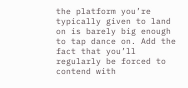the platform you’re typically given to land on is barely big enough to tap dance on. Add the fact that you’ll regularly be forced to contend with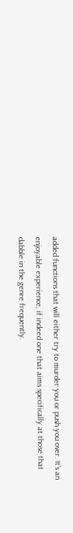added functions that will either try to murder you or push you over. It’s an enjoyable experience, if indeed one that aims specifically at those that dabble in the genre frequently.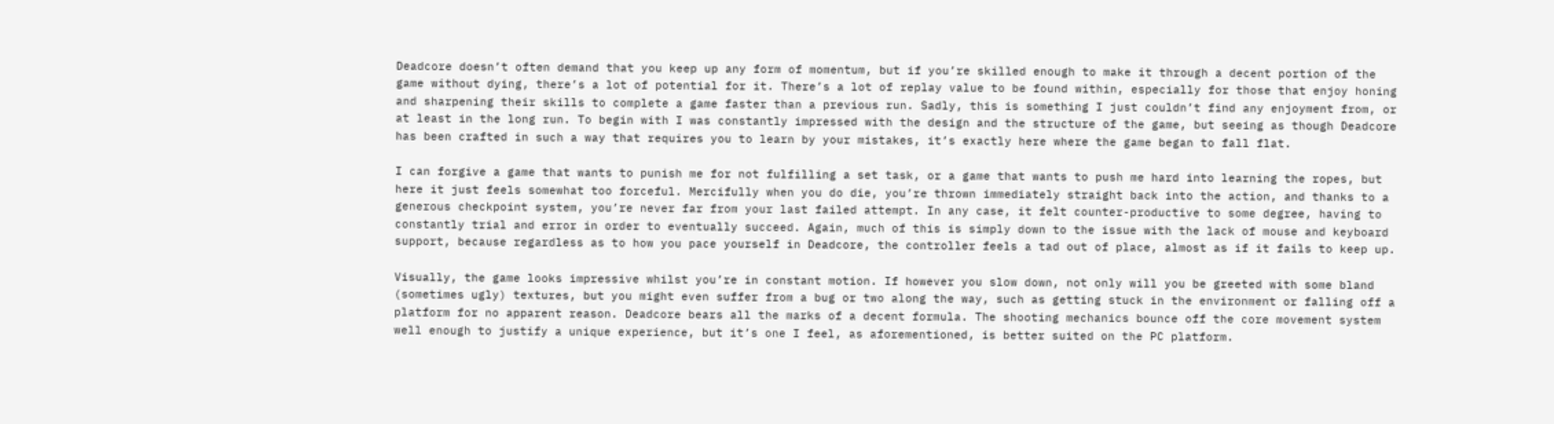Deadcore doesn’t often demand that you keep up any form of momentum, but if you’re skilled enough to make it through a decent portion of the game without dying, there’s a lot of potential for it. There’s a lot of replay value to be found within, especially for those that enjoy honing and sharpening their skills to complete a game faster than a previous run. Sadly, this is something I just couldn’t find any enjoyment from, or at least in the long run. To begin with I was constantly impressed with the design and the structure of the game, but seeing as though Deadcore has been crafted in such a way that requires you to learn by your mistakes, it’s exactly here where the game began to fall flat.

I can forgive a game that wants to punish me for not fulfilling a set task, or a game that wants to push me hard into learning the ropes, but here it just feels somewhat too forceful. Mercifully when you do die, you’re thrown immediately straight back into the action, and thanks to a generous checkpoint system, you’re never far from your last failed attempt. In any case, it felt counter-productive to some degree, having to constantly trial and error in order to eventually succeed. Again, much of this is simply down to the issue with the lack of mouse and keyboard support, because regardless as to how you pace yourself in Deadcore, the controller feels a tad out of place, almost as if it fails to keep up.

Visually, the game looks impressive whilst you’re in constant motion. If however you slow down, not only will you be greeted with some bland (sometimes ugly) textures, but you might even suffer from a bug or two along the way, such as getting stuck in the environment or falling off a platform for no apparent reason. Deadcore bears all the marks of a decent formula. The shooting mechanics bounce off the core movement system well enough to justify a unique experience, but it’s one I feel, as aforementioned, is better suited on the PC platform.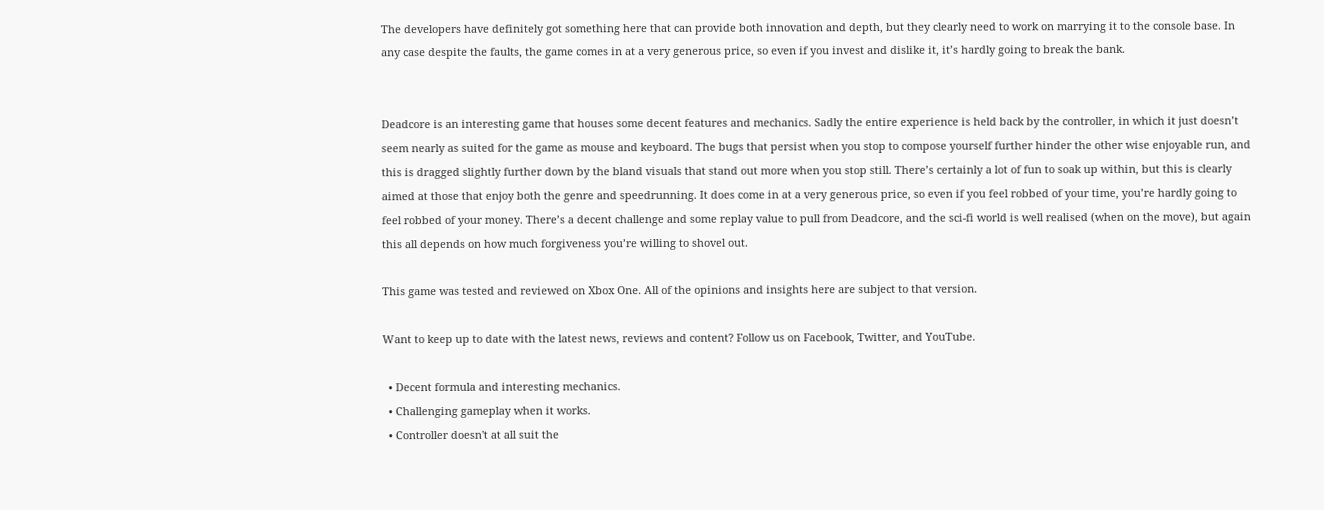The developers have definitely got something here that can provide both innovation and depth, but they clearly need to work on marrying it to the console base. In any case despite the faults, the game comes in at a very generous price, so even if you invest and dislike it, it’s hardly going to break the bank.


Deadcore is an interesting game that houses some decent features and mechanics. Sadly the entire experience is held back by the controller, in which it just doesn’t seem nearly as suited for the game as mouse and keyboard. The bugs that persist when you stop to compose yourself further hinder the other wise enjoyable run, and this is dragged slightly further down by the bland visuals that stand out more when you stop still. There’s certainly a lot of fun to soak up within, but this is clearly aimed at those that enjoy both the genre and speedrunning. It does come in at a very generous price, so even if you feel robbed of your time, you’re hardly going to feel robbed of your money. There’s a decent challenge and some replay value to pull from Deadcore, and the sci-fi world is well realised (when on the move), but again this all depends on how much forgiveness you’re willing to shovel out.

This game was tested and reviewed on Xbox One. All of the opinions and insights here are subject to that version.

Want to keep up to date with the latest news, reviews and content? Follow us on Facebook, Twitter, and YouTube.

  • Decent formula and interesting mechanics.
  • Challenging gameplay when it works.
  • Controller doesn't at all suit the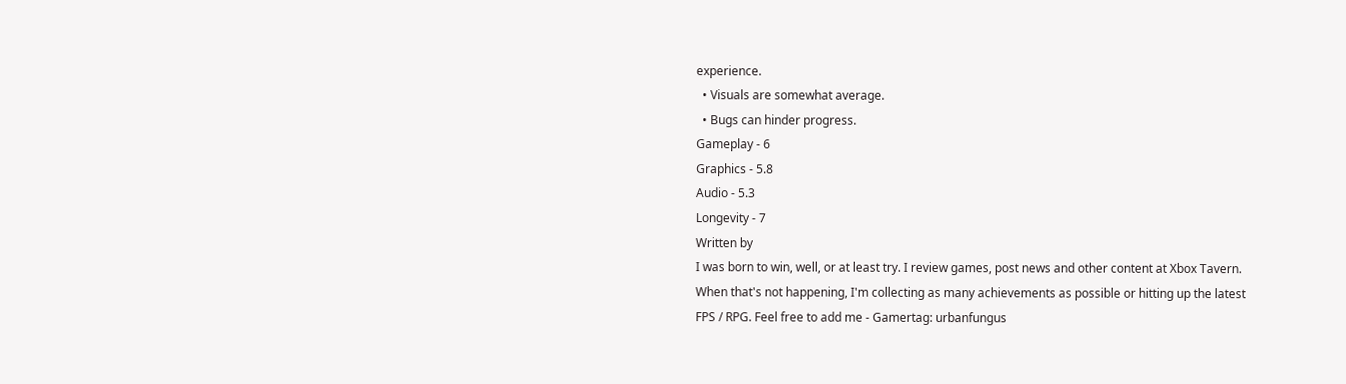experience.
  • Visuals are somewhat average.
  • Bugs can hinder progress.
Gameplay - 6
Graphics - 5.8
Audio - 5.3
Longevity - 7
Written by
I was born to win, well, or at least try. I review games, post news and other content at Xbox Tavern. When that's not happening, I'm collecting as many achievements as possible or hitting up the latest FPS / RPG. Feel free to add me - Gamertag: urbanfungus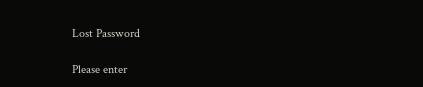Lost Password

Please enter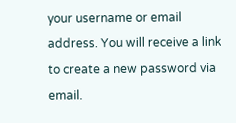your username or email address. You will receive a link to create a new password via email.